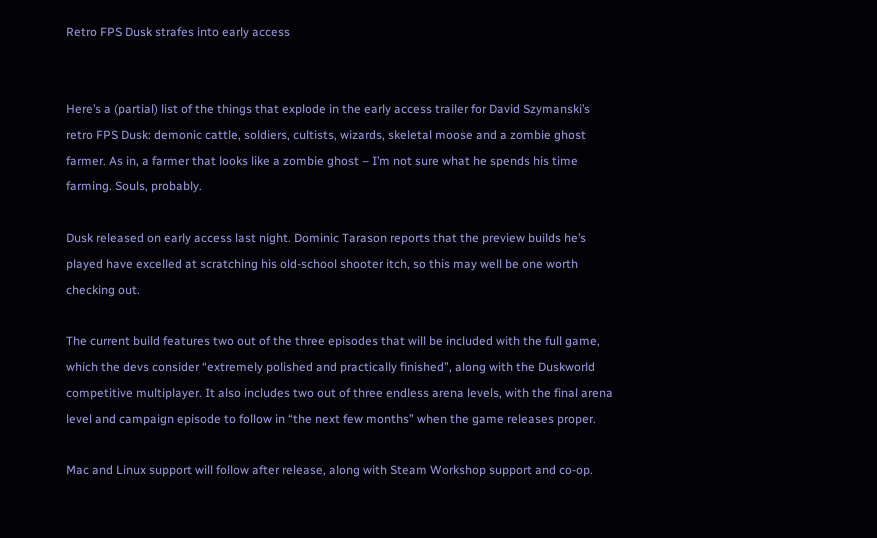Retro FPS Dusk strafes into early access


Here’s a (partial) list of the things that explode in the early access trailer for David Szymanski’s retro FPS Dusk: demonic cattle, soldiers, cultists, wizards, skeletal moose and a zombie ghost farmer. As in, a farmer that looks like a zombie ghost – I’m not sure what he spends his time farming. Souls, probably.

Dusk released on early access last night. Dominic Tarason reports that the preview builds he’s played have excelled at scratching his old-school shooter itch, so this may well be one worth checking out.

The current build features two out of the three episodes that will be included with the full game, which the devs consider “extremely polished and practically finished”, along with the Duskworld competitive multiplayer. It also includes two out of three endless arena levels, with the final arena level and campaign episode to follow in “the next few months” when the game releases proper.

Mac and Linux support will follow after release, along with Steam Workshop support and co-op.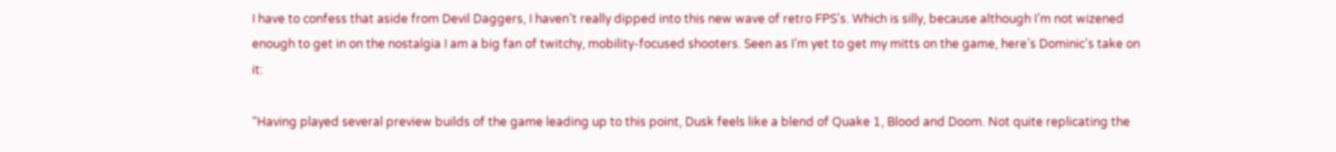I have to confess that aside from Devil Daggers, I haven’t really dipped into this new wave of retro FPS’s. Which is silly, because although I’m not wizened enough to get in on the nostalgia I am a big fan of twitchy, mobility-focused shooters. Seen as I’m yet to get my mitts on the game, here’s Dominic’s take on it:

“Having played several preview builds of the game leading up to this point, Dusk feels like a blend of Quake 1, Blood and Doom. Not quite replicating the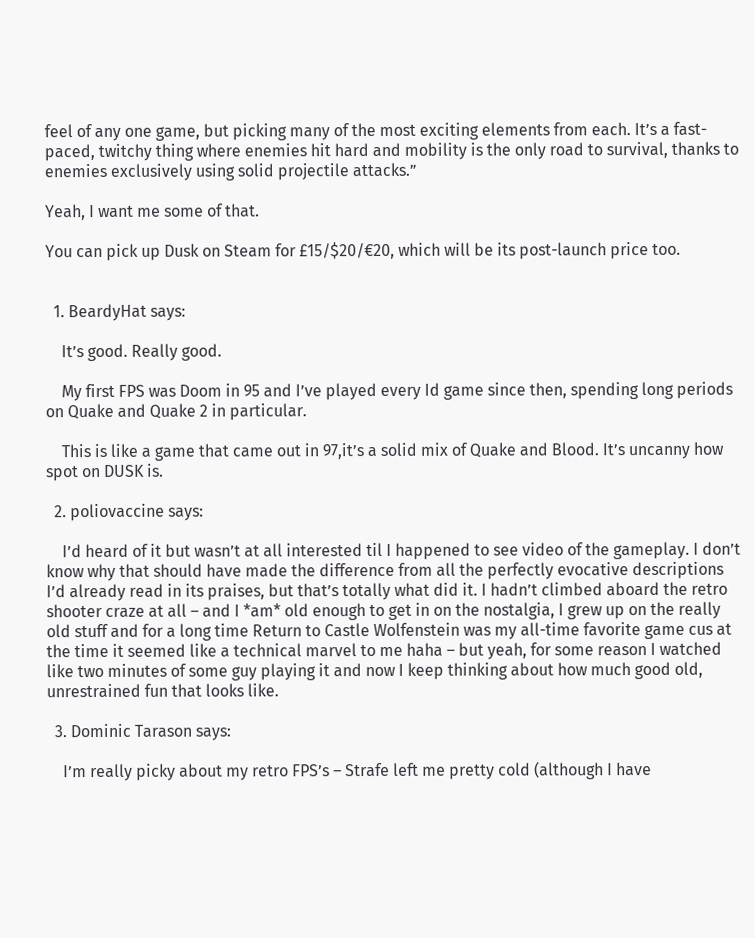feel of any one game, but picking many of the most exciting elements from each. It’s a fast-paced, twitchy thing where enemies hit hard and mobility is the only road to survival, thanks to enemies exclusively using solid projectile attacks.”

Yeah, I want me some of that.

You can pick up Dusk on Steam for £15/$20/€20, which will be its post-launch price too.


  1. BeardyHat says:

    It’s good. Really good.

    My first FPS was Doom in 95 and I’ve played every Id game since then, spending long periods on Quake and Quake 2 in particular.

    This is like a game that came out in 97,it’s a solid mix of Quake and Blood. It’s uncanny how spot on DUSK is.

  2. poliovaccine says:

    I’d heard of it but wasn’t at all interested til I happened to see video of the gameplay. I don’t know why that should have made the difference from all the perfectly evocative descriptions I’d already read in its praises, but that’s totally what did it. I hadn’t climbed aboard the retro shooter craze at all – and I *am* old enough to get in on the nostalgia, I grew up on the really old stuff and for a long time Return to Castle Wolfenstein was my all-time favorite game cus at the time it seemed like a technical marvel to me haha – but yeah, for some reason I watched like two minutes of some guy playing it and now I keep thinking about how much good old, unrestrained fun that looks like.

  3. Dominic Tarason says:

    I’m really picky about my retro FPS’s – Strafe left me pretty cold (although I have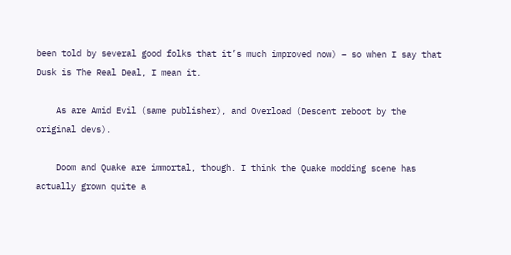been told by several good folks that it’s much improved now) – so when I say that Dusk is The Real Deal, I mean it.

    As are Amid Evil (same publisher), and Overload (Descent reboot by the original devs).

    Doom and Quake are immortal, though. I think the Quake modding scene has actually grown quite a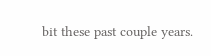bit these past couple years.